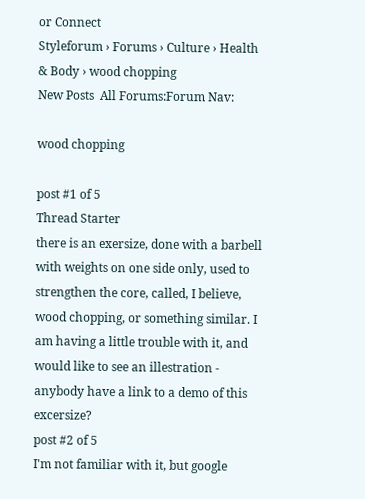or Connect
Styleforum › Forums › Culture › Health & Body › wood chopping
New Posts  All Forums:Forum Nav:

wood chopping

post #1 of 5
Thread Starter
there is an exersize, done with a barbell with weights on one side only, used to strengthen the core, called, I believe, wood chopping, or something similar. I am having a little trouble with it, and would like to see an illestration - anybody have a link to a demo of this excersize?
post #2 of 5
I'm not familiar with it, but google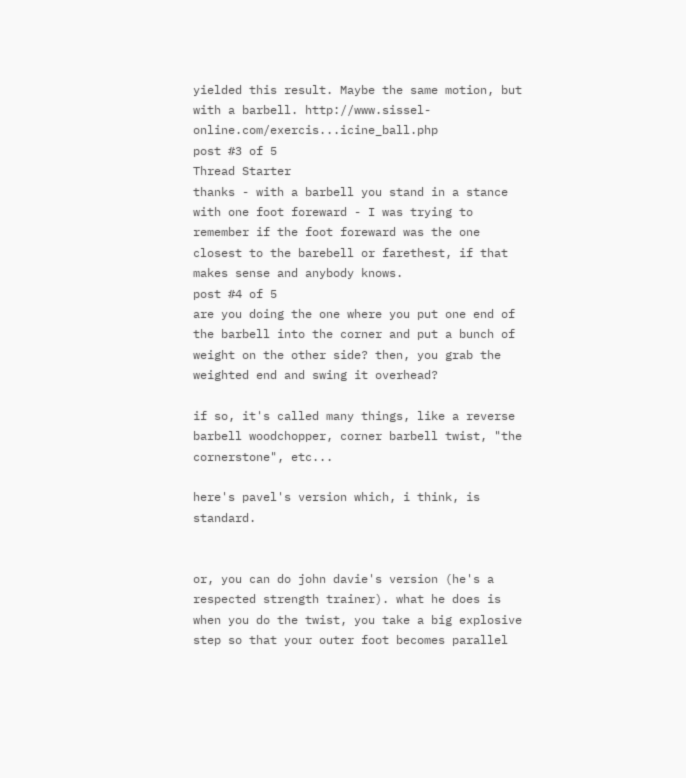yielded this result. Maybe the same motion, but with a barbell. http://www.sissel-online.com/exercis...icine_ball.php
post #3 of 5
Thread Starter
thanks - with a barbell you stand in a stance with one foot foreward - I was trying to remember if the foot foreward was the one closest to the barebell or farethest, if that makes sense and anybody knows.
post #4 of 5
are you doing the one where you put one end of the barbell into the corner and put a bunch of weight on the other side? then, you grab the weighted end and swing it overhead?

if so, it's called many things, like a reverse barbell woodchopper, corner barbell twist, "the cornerstone", etc...

here's pavel's version which, i think, is standard.


or, you can do john davie's version (he's a respected strength trainer). what he does is when you do the twist, you take a big explosive step so that your outer foot becomes parallel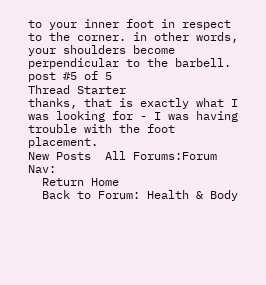to your inner foot in respect to the corner. in other words, your shoulders become perpendicular to the barbell.
post #5 of 5
Thread Starter
thanks, that is exactly what I was looking for - I was having trouble with the foot placement.
New Posts  All Forums:Forum Nav:
  Return Home
  Back to Forum: Health & Body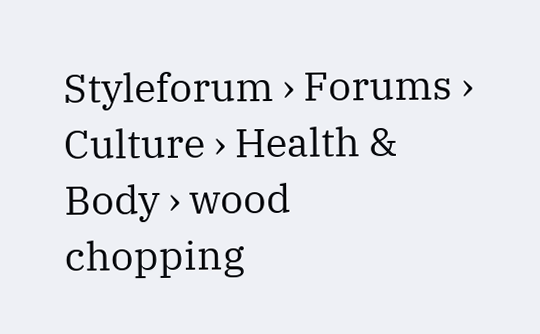Styleforum › Forums › Culture › Health & Body › wood chopping